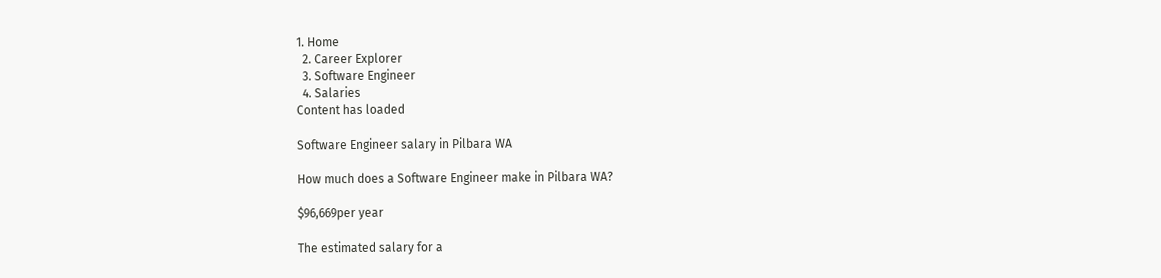1. Home
  2. Career Explorer
  3. Software Engineer
  4. Salaries
Content has loaded

Software Engineer salary in Pilbara WA

How much does a Software Engineer make in Pilbara WA?

$96,669per year

The estimated salary for a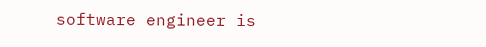software engineer is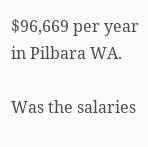$96,669 per year in Pilbara WA.

Was the salaries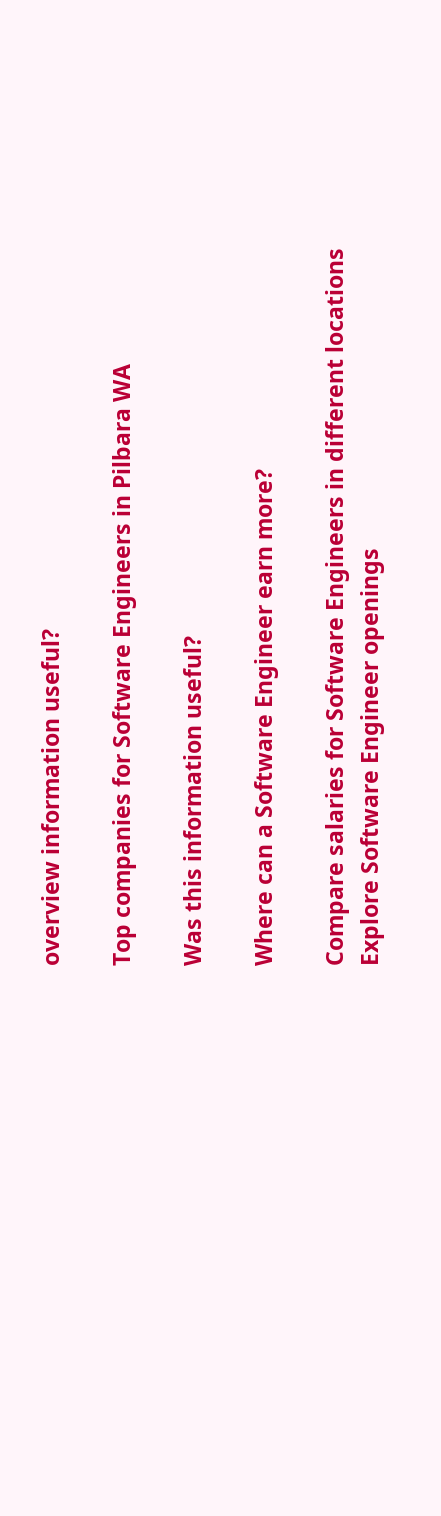overview information useful?

Top companies for Software Engineers in Pilbara WA

Was this information useful?

Where can a Software Engineer earn more?

Compare salaries for Software Engineers in different locations
Explore Software Engineer openings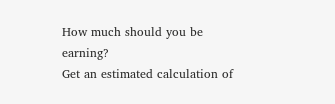How much should you be earning?
Get an estimated calculation of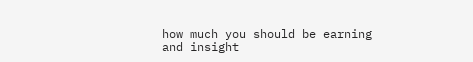how much you should be earning and insight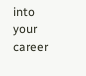into your career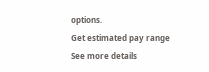options.
Get estimated pay range
See more details